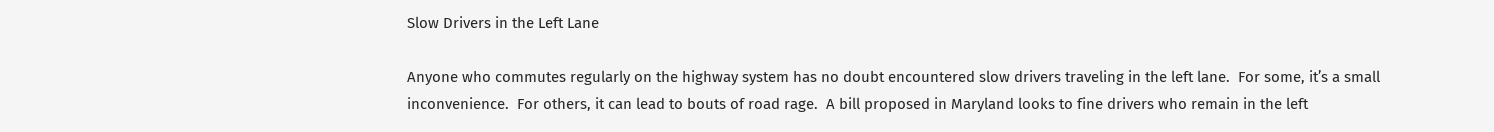Slow Drivers in the Left Lane

Anyone who commutes regularly on the highway system has no doubt encountered slow drivers traveling in the left lane.  For some, it’s a small inconvenience.  For others, it can lead to bouts of road rage.  A bill proposed in Maryland looks to fine drivers who remain in the left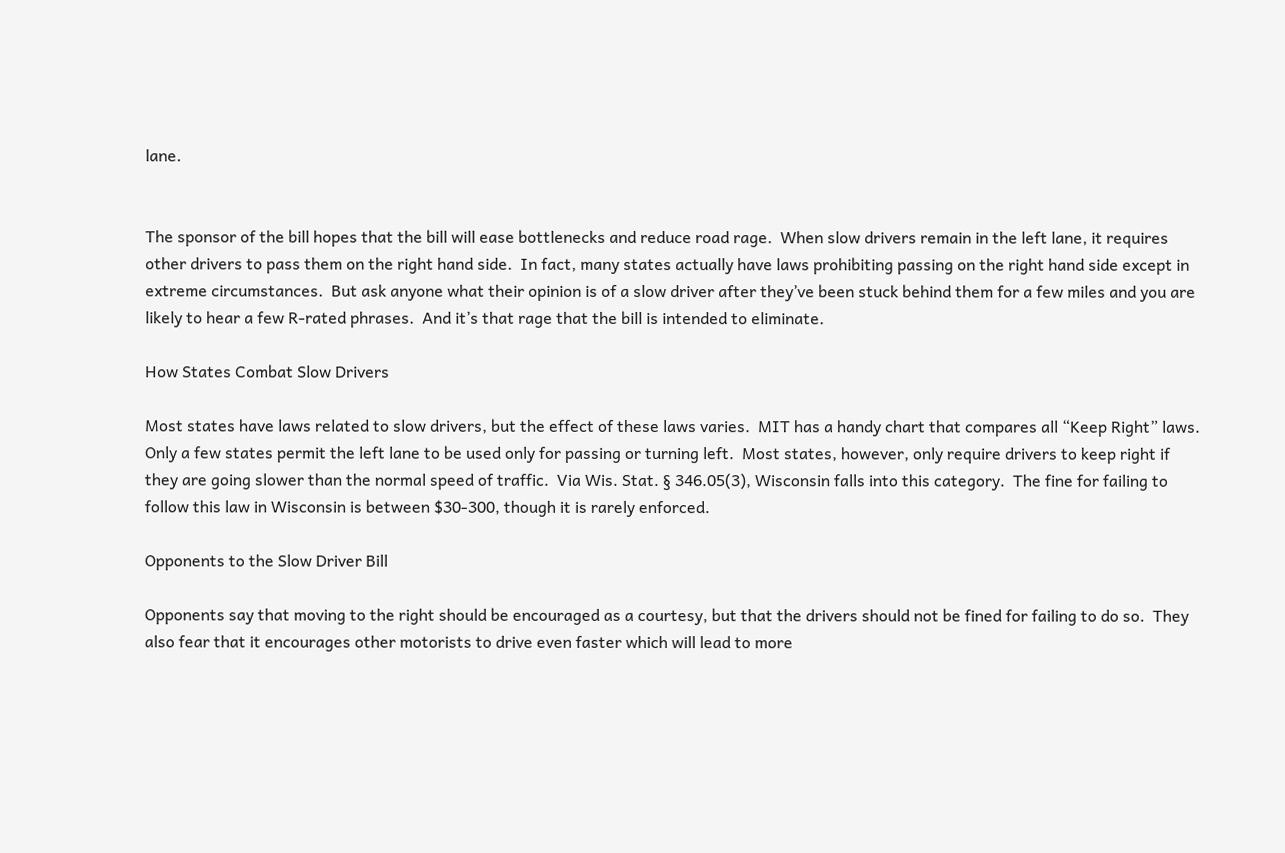lane.


The sponsor of the bill hopes that the bill will ease bottlenecks and reduce road rage.  When slow drivers remain in the left lane, it requires other drivers to pass them on the right hand side.  In fact, many states actually have laws prohibiting passing on the right hand side except in extreme circumstances.  But ask anyone what their opinion is of a slow driver after they’ve been stuck behind them for a few miles and you are likely to hear a few R-rated phrases.  And it’s that rage that the bill is intended to eliminate.

How States Combat Slow Drivers

Most states have laws related to slow drivers, but the effect of these laws varies.  MIT has a handy chart that compares all “Keep Right” laws.  Only a few states permit the left lane to be used only for passing or turning left.  Most states, however, only require drivers to keep right if they are going slower than the normal speed of traffic.  Via Wis. Stat. § 346.05(3), Wisconsin falls into this category.  The fine for failing to follow this law in Wisconsin is between $30-300, though it is rarely enforced.

Opponents to the Slow Driver Bill

Opponents say that moving to the right should be encouraged as a courtesy, but that the drivers should not be fined for failing to do so.  They also fear that it encourages other motorists to drive even faster which will lead to more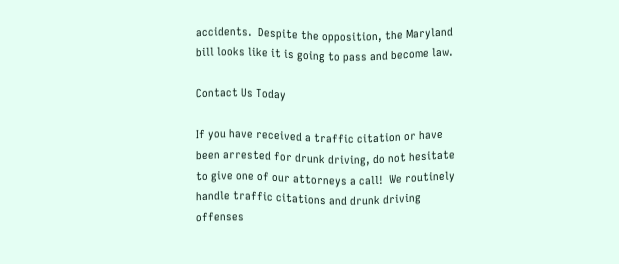accidents.  Despite the opposition, the Maryland bill looks like it is going to pass and become law.

Contact Us Today

If you have received a traffic citation or have been arrested for drunk driving, do not hesitate to give one of our attorneys a call!  We routinely handle traffic citations and drunk driving offenses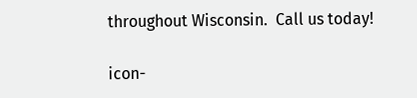throughout Wisconsin.  Call us today!

icon-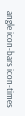angle icon-bars icon-times